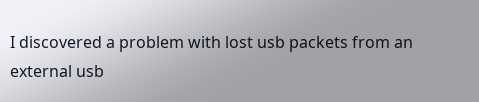I discovered a problem with lost usb packets from an external usb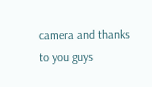camera and thanks to you guys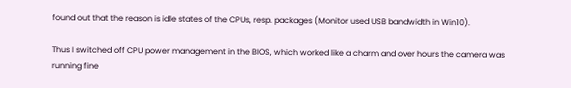found out that the reason is idle states of the CPUs, resp. packages (Monitor used USB bandwidth in Win10).

Thus I switched off CPU power management in the BIOS, which worked like a charm and over hours the camera was running fine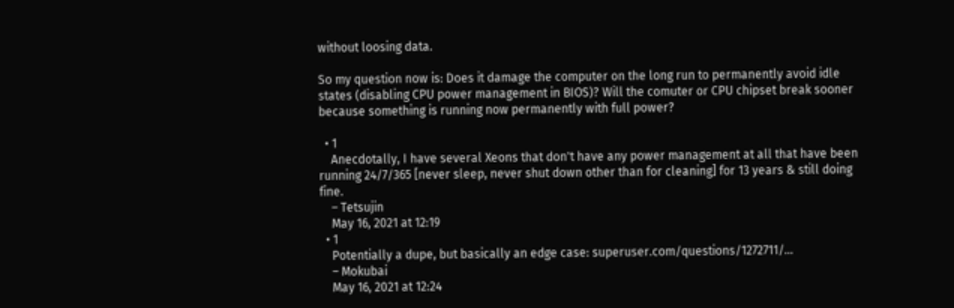without loosing data.

So my question now is: Does it damage the computer on the long run to permanently avoid idle states (disabling CPU power management in BIOS)? Will the comuter or CPU chipset break sooner because something is running now permanently with full power?

  • 1
    Anecdotally, I have several Xeons that don't have any power management at all that have been running 24/7/365 [never sleep, never shut down other than for cleaning] for 13 years & still doing fine.
    – Tetsujin
    May 16, 2021 at 12:19
  • 1
    Potentially a dupe, but basically an edge case: superuser.com/questions/1272711/…
    – Mokubai
    May 16, 2021 at 12:24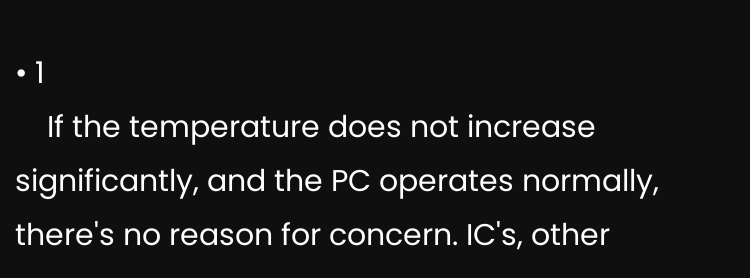• 1
    If the temperature does not increase significantly, and the PC operates normally, there's no reason for concern. IC's, other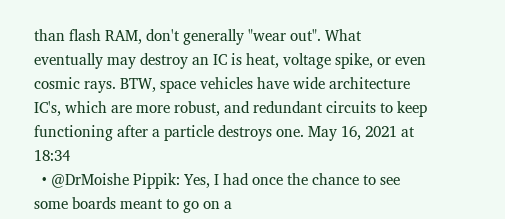than flash RAM, don't generally "wear out". What eventually may destroy an IC is heat, voltage spike, or even cosmic rays. BTW, space vehicles have wide architecture IC's, which are more robust, and redundant circuits to keep functioning after a particle destroys one. May 16, 2021 at 18:34
  • @DrMoishe Pippik: Yes, I had once the chance to see some boards meant to go on a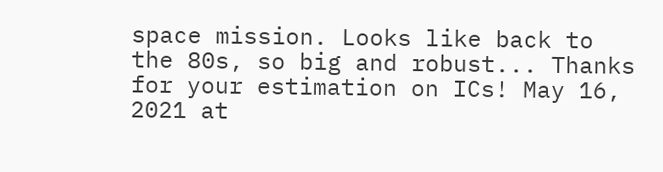space mission. Looks like back to the 80s, so big and robust... Thanks for your estimation on ICs! May 16, 2021 at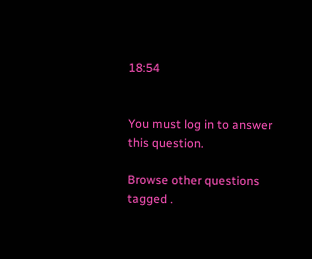18:54


You must log in to answer this question.

Browse other questions tagged .